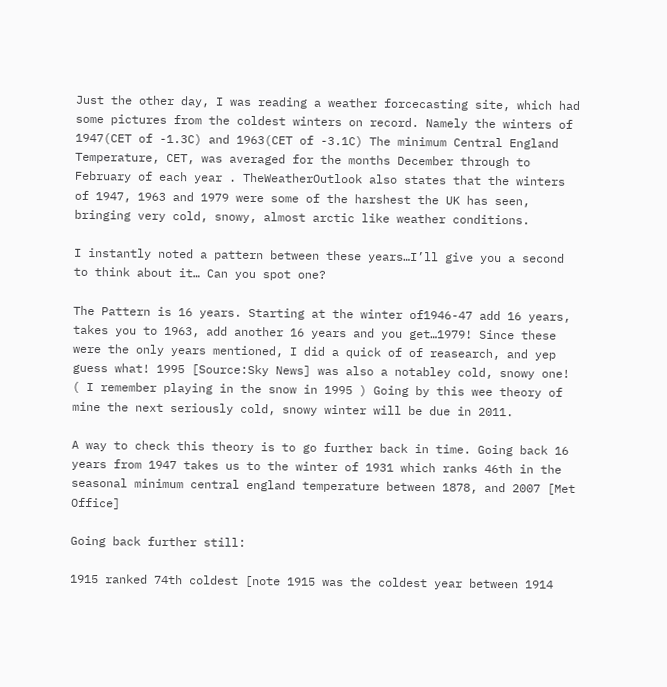Just the other day, I was reading a weather forcecasting site, which had some pictures from the coldest winters on record. Namely the winters of 1947(CET of -1.3C) and 1963(CET of -3.1C) The minimum Central England Temperature, CET, was averaged for the months December through to February of each year . TheWeatherOutlook also states that the winters of 1947, 1963 and 1979 were some of the harshest the UK has seen, bringing very cold, snowy, almost arctic like weather conditions.

I instantly noted a pattern between these years…I’ll give you a second to think about it… Can you spot one?

The Pattern is 16 years. Starting at the winter of1946-47 add 16 years, takes you to 1963, add another 16 years and you get…1979! Since these were the only years mentioned, I did a quick of of reasearch, and yep guess what! 1995 [Source:Sky News] was also a notabley cold, snowy one! ( I remember playing in the snow in 1995 ) Going by this wee theory of mine the next seriously cold, snowy winter will be due in 2011.

A way to check this theory is to go further back in time. Going back 16 years from 1947 takes us to the winter of 1931 which ranks 46th in the seasonal minimum central england temperature between 1878, and 2007 [Met Office]

Going back further still:

1915 ranked 74th coldest [note 1915 was the coldest year between 1914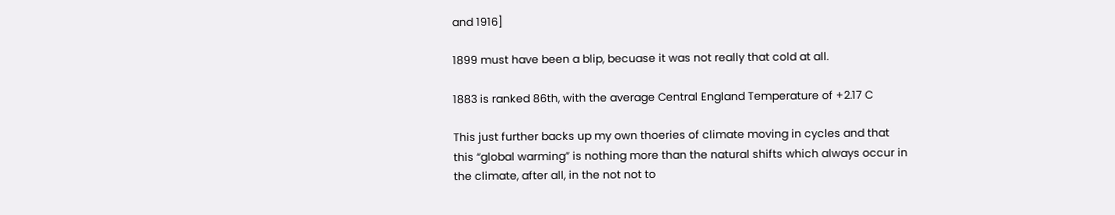and 1916]

1899 must have been a blip, becuase it was not really that cold at all.

1883 is ranked 86th, with the average Central England Temperature of +2.17 C

This just further backs up my own thoeries of climate moving in cycles and that this “global warming” is nothing more than the natural shifts which always occur in the climate, after all, in the not not to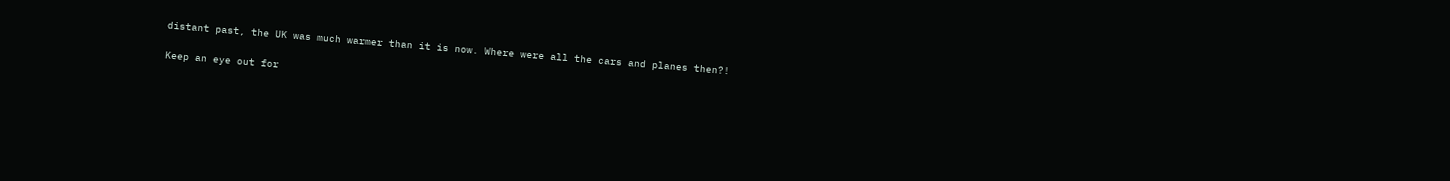distant past, the UK was much warmer than it is now. Where were all the cars and planes then?!

Keep an eye out for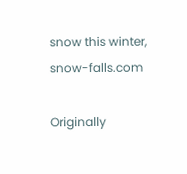snow this winter, snow-falls.com

Originally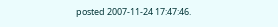posted 2007-11-24 17:47:46.